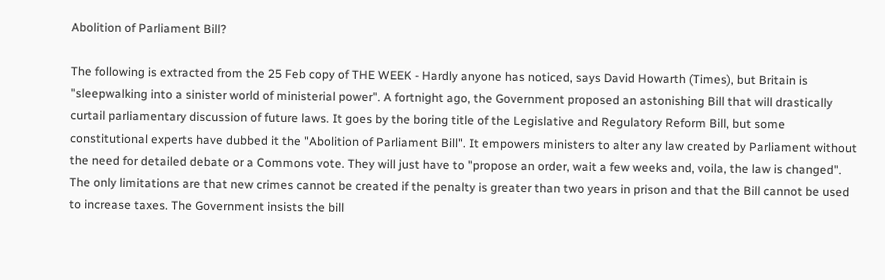Abolition of Parliament Bill?

The following is extracted from the 25 Feb copy of THE WEEK - Hardly anyone has noticed, says David Howarth (Times), but Britain is "sleepwalking into a sinister world of ministerial power". A fortnight ago, the Government proposed an astonishing Bill that will drastically curtail parliamentary discussion of future laws. It goes by the boring title of the Legislative and Regulatory Reform Bill, but some constitutional experts have dubbed it the "Abolition of Parliament Bill". It empowers ministers to alter any law created by Parliament without the need for detailed debate or a Commons vote. They will just have to "propose an order, wait a few weeks and, voila, the law is changed". The only limitations are that new crimes cannot be created if the penalty is greater than two years in prison and that the Bill cannot be used to increase taxes. The Government insists the bill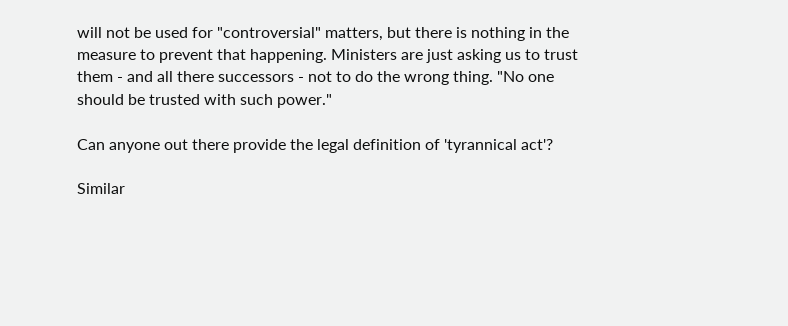will not be used for "controversial" matters, but there is nothing in the measure to prevent that happening. Ministers are just asking us to trust them - and all there successors - not to do the wrong thing. "No one should be trusted with such power."

Can anyone out there provide the legal definition of 'tyrannical act'?

Similar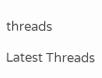threads

Latest Threads